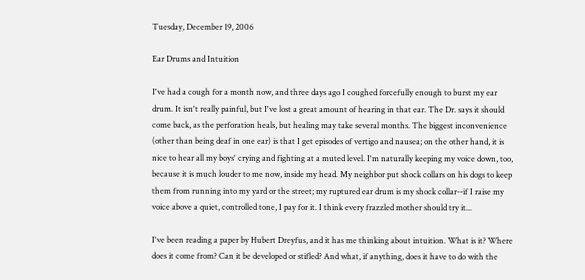Tuesday, December 19, 2006

Ear Drums and Intuition

I've had a cough for a month now, and three days ago I coughed forcefully enough to burst my ear drum. It isn't really painful, but I've lost a great amount of hearing in that ear. The Dr. says it should come back, as the perforation heals, but healing may take several months. The biggest inconvenience (other than being deaf in one ear) is that I get episodes of vertigo and nausea; on the other hand, it is nice to hear all my boys' crying and fighting at a muted level. I'm naturally keeping my voice down, too, because it is much louder to me now, inside my head. My neighbor put shock collars on his dogs to keep them from running into my yard or the street; my ruptured ear drum is my shock collar--if I raise my voice above a quiet, controlled tone, I pay for it. I think every frazzled mother should try it...

I've been reading a paper by Hubert Dreyfus, and it has me thinking about intuition. What is it? Where does it come from? Can it be developed or stifled? And what, if anything, does it have to do with the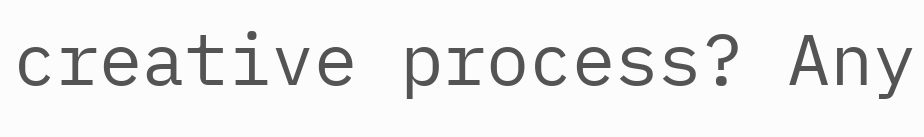creative process? Any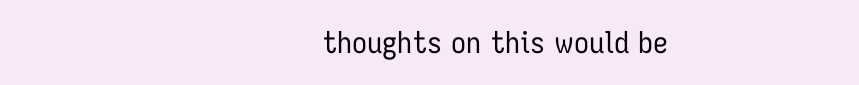thoughts on this would be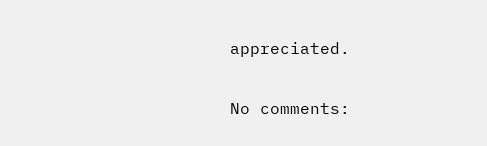appreciated.

No comments: